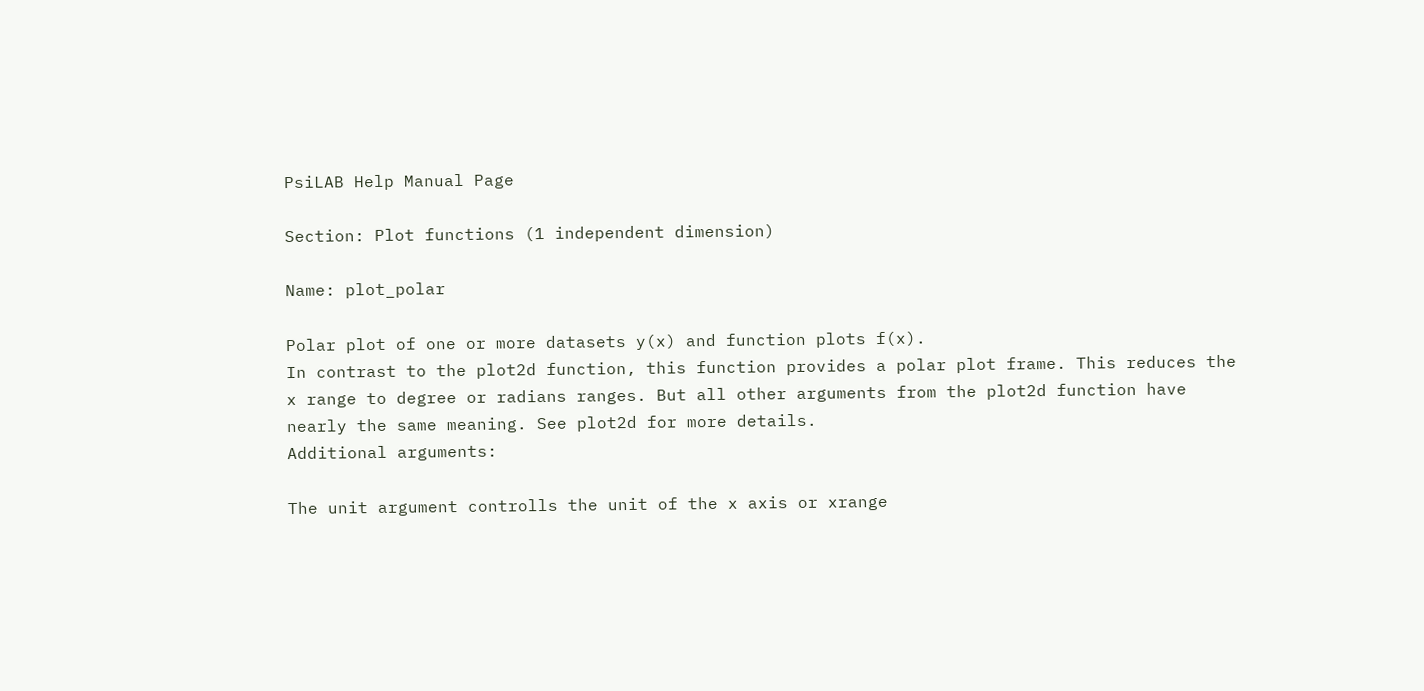PsiLAB Help Manual Page

Section: Plot functions (1 independent dimension)

Name: plot_polar

Polar plot of one or more datasets y(x) and function plots f(x).
In contrast to the plot2d function, this function provides a polar plot frame. This reduces the x range to degree or radians ranges. But all other arguments from the plot2d function have nearly the same meaning. See plot2d for more details.
Additional arguments:

The unit argument controlls the unit of the x axis or xrange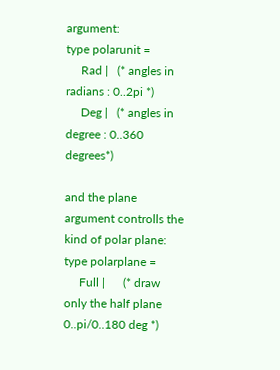argument:
type polarunit =
     Rad |   (* angles in radians : 0..2pi *)
     Deg |   (* angles in degree : 0..360 degrees*)

and the plane argument controlls the kind of polar plane:
type polarplane =
     Full |      (* draw only the half plane 0..pi/0..180 deg *)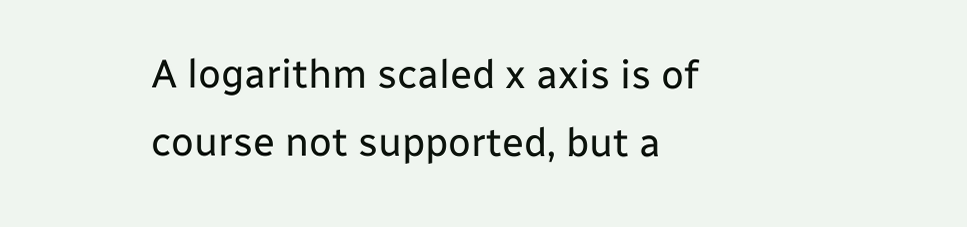A logarithm scaled x axis is of course not supported, but a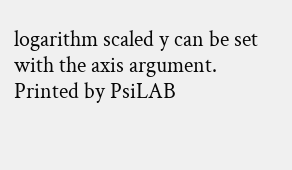logarithm scaled y can be set with the axis argument.
Printed by PsiLAB